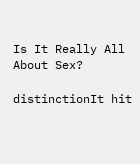Is It Really All About Sex?

distinctionIt hit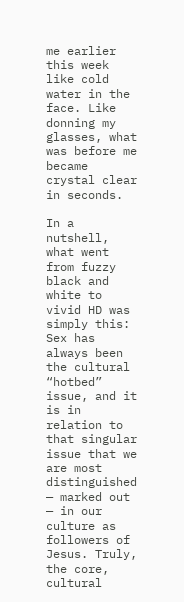me earlier this week like cold water in the face. Like donning my glasses, what was before me became crystal clear in seconds.

In a nutshell, what went from fuzzy black and white to vivid HD was simply this: Sex has always been the cultural “hotbed” issue, and it is in relation to that singular issue that we are most distinguished — marked out — in our culture as followers of Jesus. Truly, the core, cultural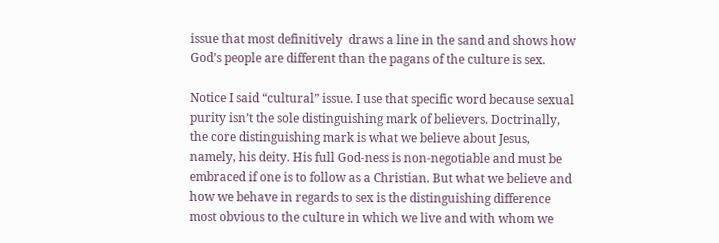issue that most definitively  draws a line in the sand and shows how God’s people are different than the pagans of the culture is sex.

Notice I said “cultural” issue. I use that specific word because sexual purity isn’t the sole distinguishing mark of believers. Doctrinally, the core distinguishing mark is what we believe about Jesus, namely, his deity. His full God-ness is non-negotiable and must be embraced if one is to follow as a Christian. But what we believe and how we behave in regards to sex is the distinguishing difference most obvious to the culture in which we live and with whom we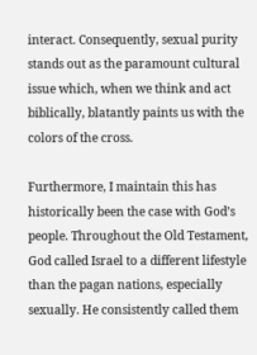interact. Consequently, sexual purity stands out as the paramount cultural issue which, when we think and act biblically, blatantly paints us with the colors of the cross.

Furthermore, I maintain this has historically been the case with God’s people. Throughout the Old Testament, God called Israel to a different lifestyle than the pagan nations, especially sexually. He consistently called them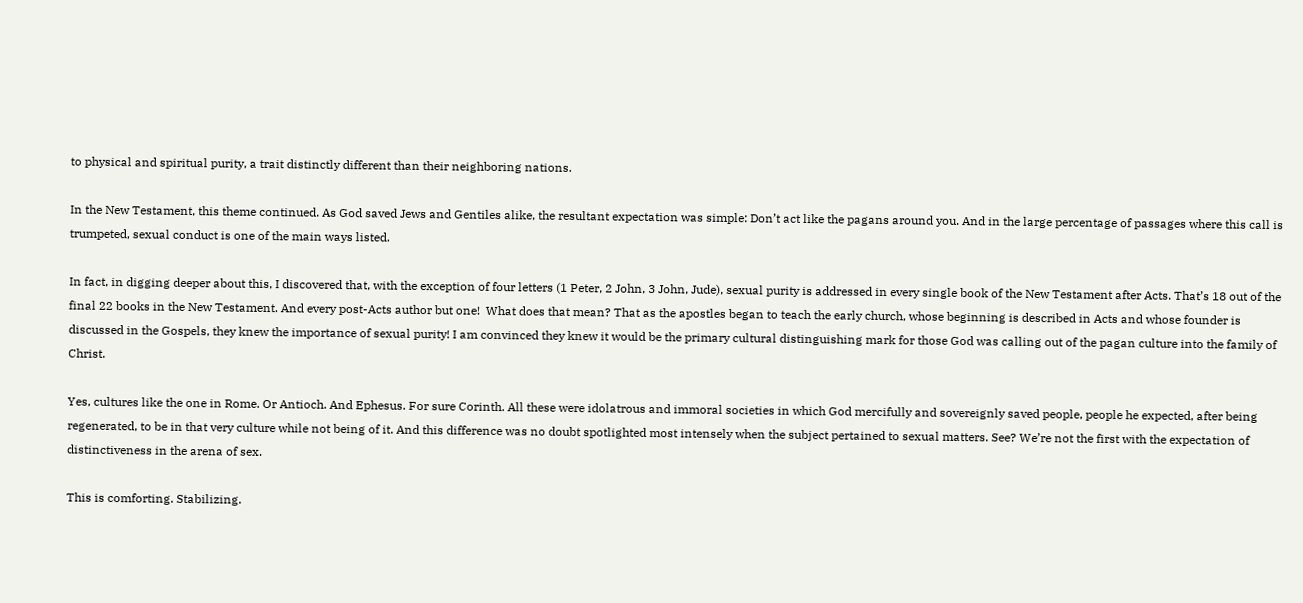to physical and spiritual purity, a trait distinctly different than their neighboring nations.

In the New Testament, this theme continued. As God saved Jews and Gentiles alike, the resultant expectation was simple: Don’t act like the pagans around you. And in the large percentage of passages where this call is trumpeted, sexual conduct is one of the main ways listed.

In fact, in digging deeper about this, I discovered that, with the exception of four letters (1 Peter, 2 John, 3 John, Jude), sexual purity is addressed in every single book of the New Testament after Acts. That’s 18 out of the final 22 books in the New Testament. And every post-Acts author but one!  What does that mean? That as the apostles began to teach the early church, whose beginning is described in Acts and whose founder is discussed in the Gospels, they knew the importance of sexual purity! I am convinced they knew it would be the primary cultural distinguishing mark for those God was calling out of the pagan culture into the family of Christ.

Yes, cultures like the one in Rome. Or Antioch. And Ephesus. For sure Corinth. All these were idolatrous and immoral societies in which God mercifully and sovereignly saved people, people he expected, after being regenerated, to be in that very culture while not being of it. And this difference was no doubt spotlighted most intensely when the subject pertained to sexual matters. See? We’re not the first with the expectation of distinctiveness in the arena of sex.

This is comforting. Stabilizing.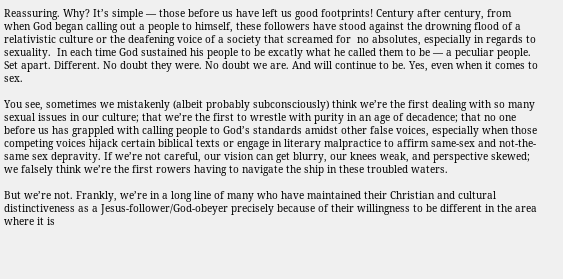Reassuring. Why? It’s simple — those before us have left us good footprints! Century after century, from when God began calling out a people to himself, these followers have stood against the drowning flood of a relativistic culture or the deafening voice of a society that screamed for  no absolutes, especially in regards to sexuality.  In each time God sustained his people to be excatly what he called them to be — a peculiar people. Set apart. Different. No doubt they were. No doubt we are. And will continue to be. Yes, even when it comes to sex.

You see, sometimes we mistakenly (albeit probably subconsciously) think we’re the first dealing with so many sexual issues in our culture; that we’re the first to wrestle with purity in an age of decadence; that no one before us has grappled with calling people to God’s standards amidst other false voices, especially when those competing voices hijack certain biblical texts or engage in literary malpractice to affirm same-sex and not-the-same sex depravity. If we’re not careful, our vision can get blurry, our knees weak, and perspective skewed; we falsely think we’re the first rowers having to navigate the ship in these troubled waters.

But we’re not. Frankly, we’re in a long line of many who have maintained their Christian and cultural distinctiveness as a Jesus-follower/God-obeyer precisely because of their willingness to be different in the area where it is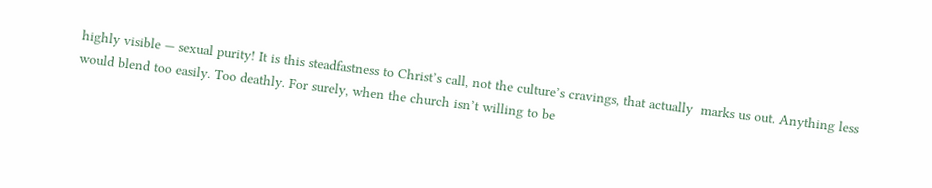highly visible — sexual purity! It is this steadfastness to Christ’s call, not the culture’s cravings, that actually  marks us out. Anything less would blend too easily. Too deathly. For surely, when the church isn’t willing to be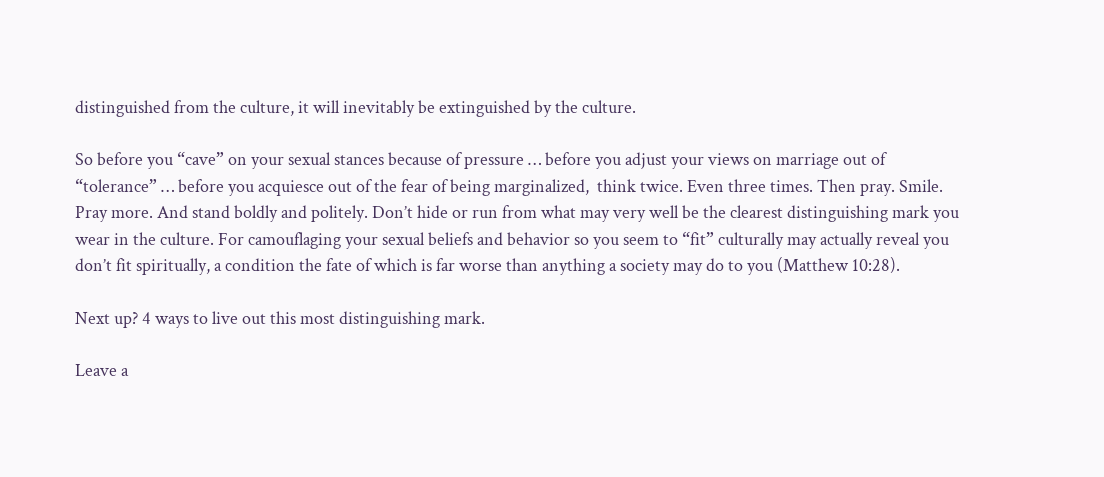distinguished from the culture, it will inevitably be extinguished by the culture.

So before you “cave” on your sexual stances because of pressure … before you adjust your views on marriage out of “tolerance” … before you acquiesce out of the fear of being marginalized,  think twice. Even three times. Then pray. Smile. Pray more. And stand boldly and politely. Don’t hide or run from what may very well be the clearest distinguishing mark you wear in the culture. For camouflaging your sexual beliefs and behavior so you seem to “fit” culturally may actually reveal you don’t fit spiritually, a condition the fate of which is far worse than anything a society may do to you (Matthew 10:28).

Next up? 4 ways to live out this most distinguishing mark.

Leave a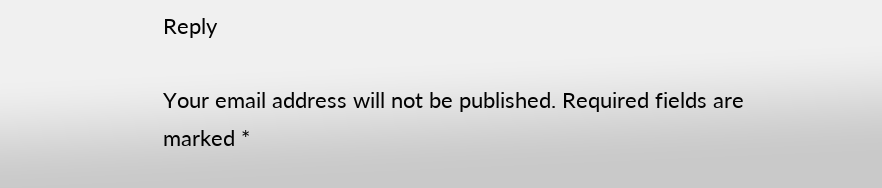Reply

Your email address will not be published. Required fields are marked *